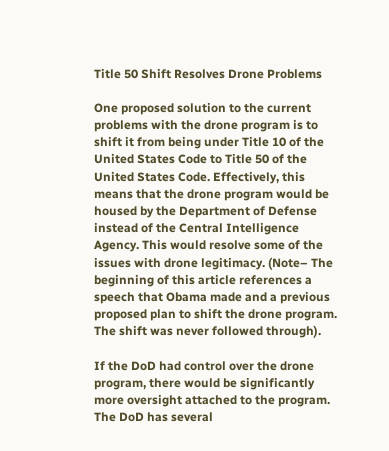Title 50 Shift Resolves Drone Problems

One proposed solution to the current problems with the drone program is to shift it from being under Title 10 of the United States Code to Title 50 of the United States Code. Effectively, this means that the drone program would be housed by the Department of Defense instead of the Central Intelligence Agency. This would resolve some of the issues with drone legitimacy. (Note– The beginning of this article references a speech that Obama made and a previous proposed plan to shift the drone program. The shift was never followed through).

If the DoD had control over the drone program, there would be significantly more oversight attached to the program. The DoD has several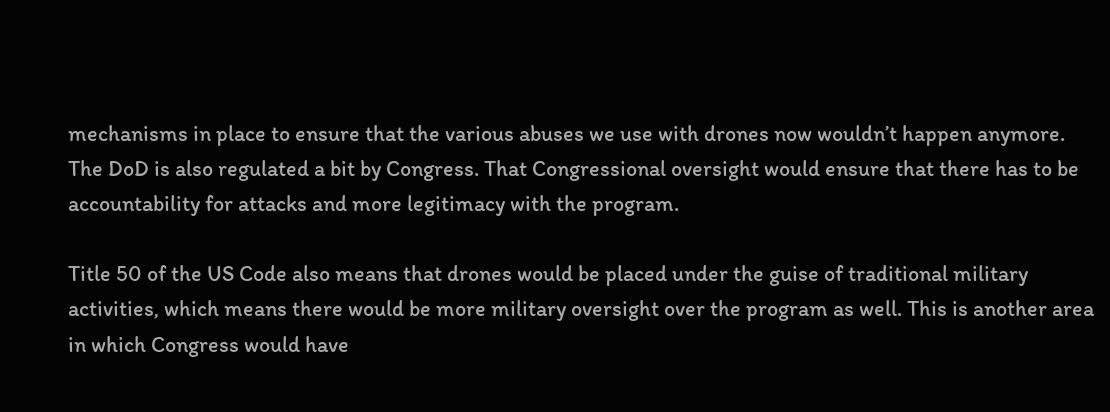mechanisms in place to ensure that the various abuses we use with drones now wouldn’t happen anymore. The DoD is also regulated a bit by Congress. That Congressional oversight would ensure that there has to be accountability for attacks and more legitimacy with the program.

Title 50 of the US Code also means that drones would be placed under the guise of traditional military activities, which means there would be more military oversight over the program as well. This is another area in which Congress would have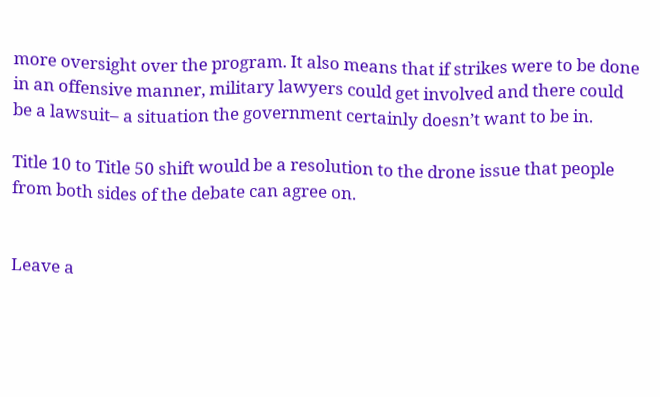more oversight over the program. It also means that if strikes were to be done in an offensive manner, military lawyers could get involved and there could be a lawsuit– a situation the government certainly doesn’t want to be in.

Title 10 to Title 50 shift would be a resolution to the drone issue that people from both sides of the debate can agree on.


Leave a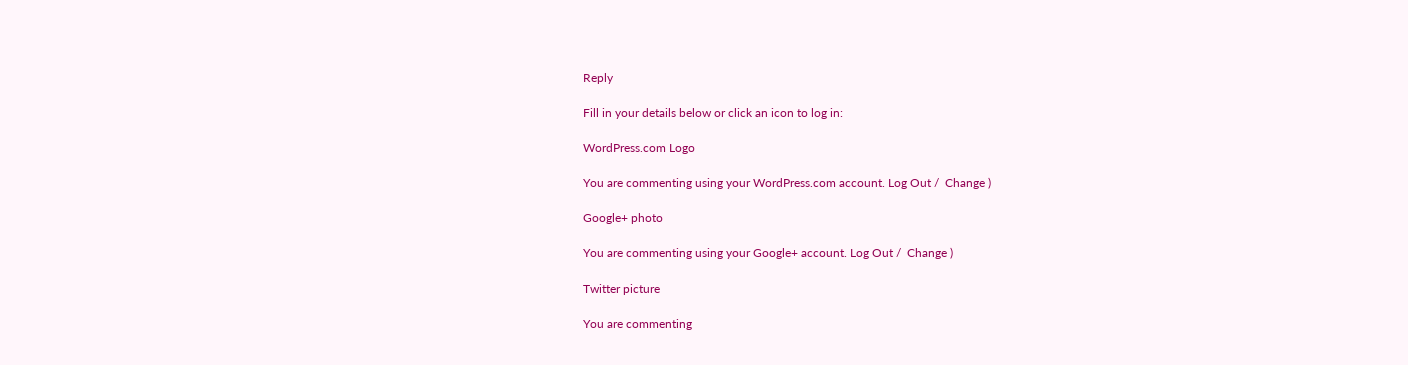Reply

Fill in your details below or click an icon to log in:

WordPress.com Logo

You are commenting using your WordPress.com account. Log Out /  Change )

Google+ photo

You are commenting using your Google+ account. Log Out /  Change )

Twitter picture

You are commenting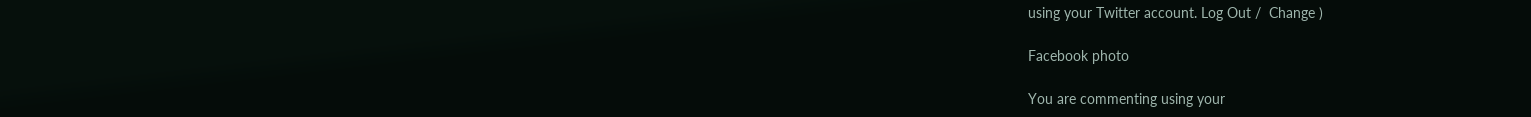using your Twitter account. Log Out /  Change )

Facebook photo

You are commenting using your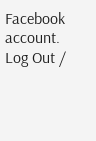Facebook account. Log Out /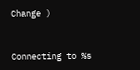Change )


Connecting to %s